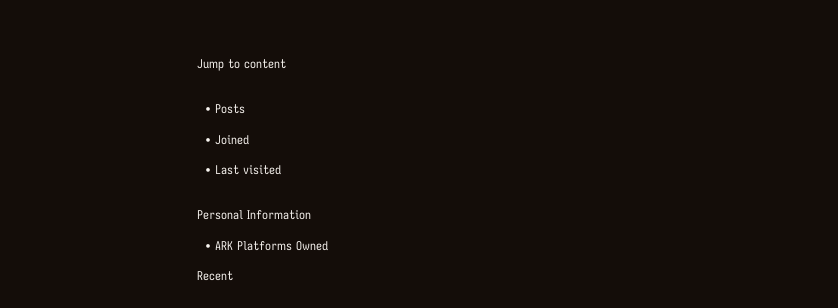Jump to content


  • Posts

  • Joined

  • Last visited


Personal Information

  • ARK Platforms Owned

Recent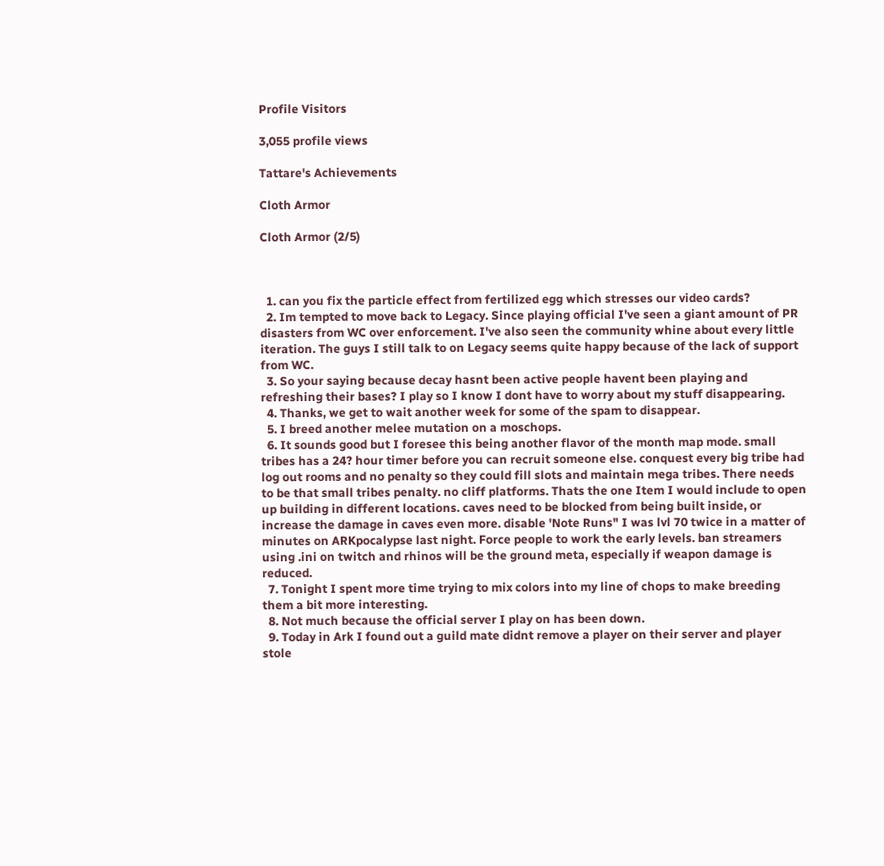Profile Visitors

3,055 profile views

Tattare's Achievements

Cloth Armor

Cloth Armor (2/5)



  1. can you fix the particle effect from fertilized egg which stresses our video cards?
  2. Im tempted to move back to Legacy. Since playing official I've seen a giant amount of PR disasters from WC over enforcement. I've also seen the community whine about every little iteration. The guys I still talk to on Legacy seems quite happy because of the lack of support from WC.
  3. So your saying because decay hasnt been active people havent been playing and refreshing their bases? I play so I know I dont have to worry about my stuff disappearing.
  4. Thanks, we get to wait another week for some of the spam to disappear.
  5. I breed another melee mutation on a moschops.
  6. It sounds good but I foresee this being another flavor of the month map mode. small tribes has a 24? hour timer before you can recruit someone else. conquest every big tribe had log out rooms and no penalty so they could fill slots and maintain mega tribes. There needs to be that small tribes penalty. no cliff platforms. Thats the one Item I would include to open up building in different locations. caves need to be blocked from being built inside, or increase the damage in caves even more. disable 'Note Runs" I was lvl 70 twice in a matter of minutes on ARKpocalypse last night. Force people to work the early levels. ban streamers using .ini on twitch and rhinos will be the ground meta, especially if weapon damage is reduced.
  7. Tonight I spent more time trying to mix colors into my line of chops to make breeding them a bit more interesting.
  8. Not much because the official server I play on has been down.
  9. Today in Ark I found out a guild mate didnt remove a player on their server and player stole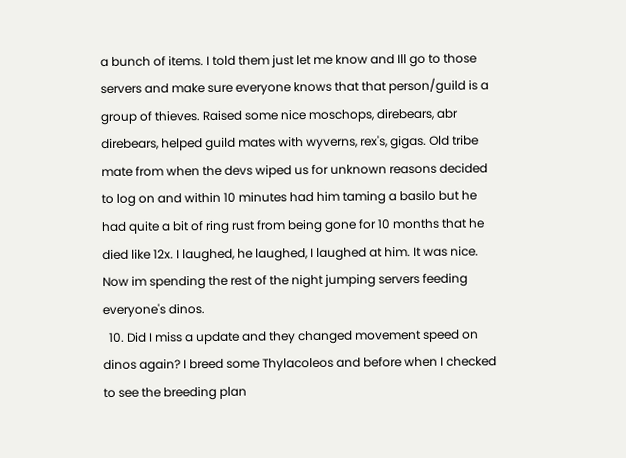a bunch of items. I told them just let me know and Ill go to those servers and make sure everyone knows that that person/guild is a group of thieves. Raised some nice moschops, direbears, abr direbears, helped guild mates with wyverns, rex's, gigas. Old tribe mate from when the devs wiped us for unknown reasons decided to log on and within 10 minutes had him taming a basilo but he had quite a bit of ring rust from being gone for 10 months that he died like 12x. I laughed, he laughed, I laughed at him. It was nice. Now im spending the rest of the night jumping servers feeding everyone's dinos.
  10. Did I miss a update and they changed movement speed on dinos again? I breed some Thylacoleos and before when I checked to see the breeding plan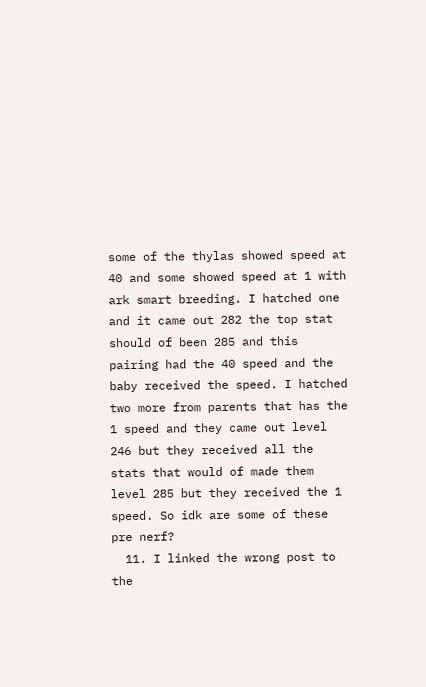some of the thylas showed speed at 40 and some showed speed at 1 with ark smart breeding. I hatched one and it came out 282 the top stat should of been 285 and this pairing had the 40 speed and the baby received the speed. I hatched two more from parents that has the 1 speed and they came out level 246 but they received all the stats that would of made them level 285 but they received the 1 speed. So idk are some of these pre nerf?
  11. I linked the wrong post to the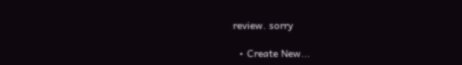review. sorry

  • Create New...